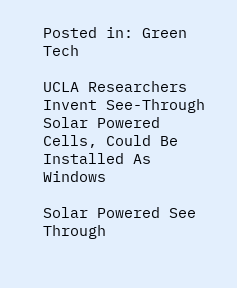Posted in: Green Tech

UCLA Researchers Invent See-Through Solar Powered Cells, Could Be Installed As Windows

Solar Powered See Through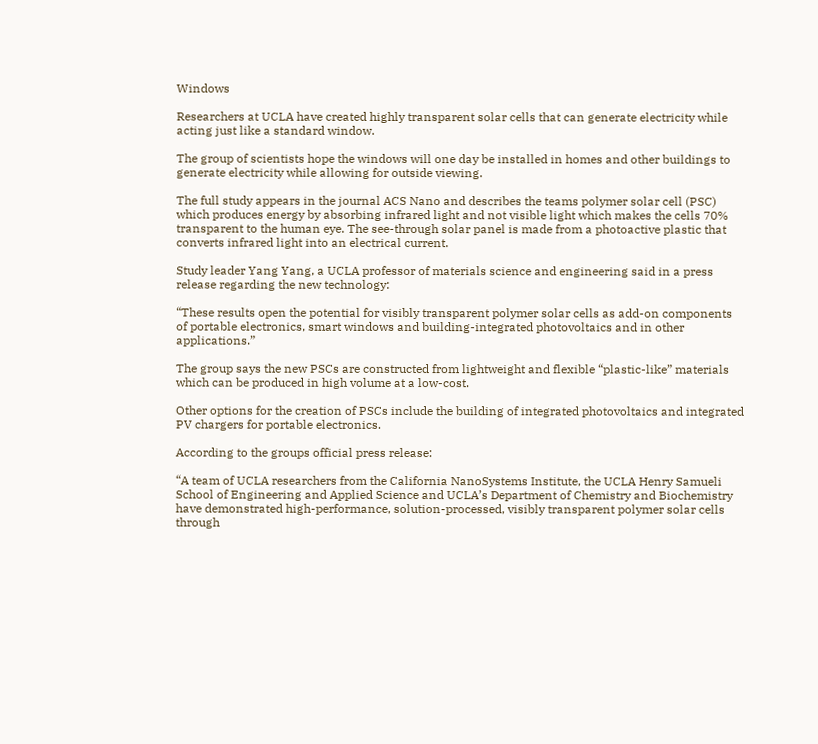Windows

Researchers at UCLA have created highly transparent solar cells that can generate electricity while acting just like a standard window.

The group of scientists hope the windows will one day be installed in homes and other buildings to generate electricity while allowing for outside viewing.

The full study appears in the journal ACS Nano and describes the teams polymer solar cell (PSC) which produces energy by absorbing infrared light and not visible light which makes the cells 70% transparent to the human eye. The see-through solar panel is made from a photoactive plastic that converts infrared light into an electrical current.

Study leader Yang Yang, a UCLA professor of materials science and engineering said in a press release regarding the new technology:

“These results open the potential for visibly transparent polymer solar cells as add-on components of portable electronics, smart windows and building-integrated photovoltaics and in other applications.”

The group says the new PSCs are constructed from lightweight and flexible “plastic-like” materials which can be produced in high volume at a low-cost.

Other options for the creation of PSCs include the building of integrated photovoltaics and integrated PV chargers for portable electronics.

According to the groups official press release:

“A team of UCLA researchers from the California NanoSystems Institute, the UCLA Henry Samueli School of Engineering and Applied Science and UCLA’s Department of Chemistry and Biochemistry have demonstrated high-performance, solution-processed, visibly transparent polymer solar cells through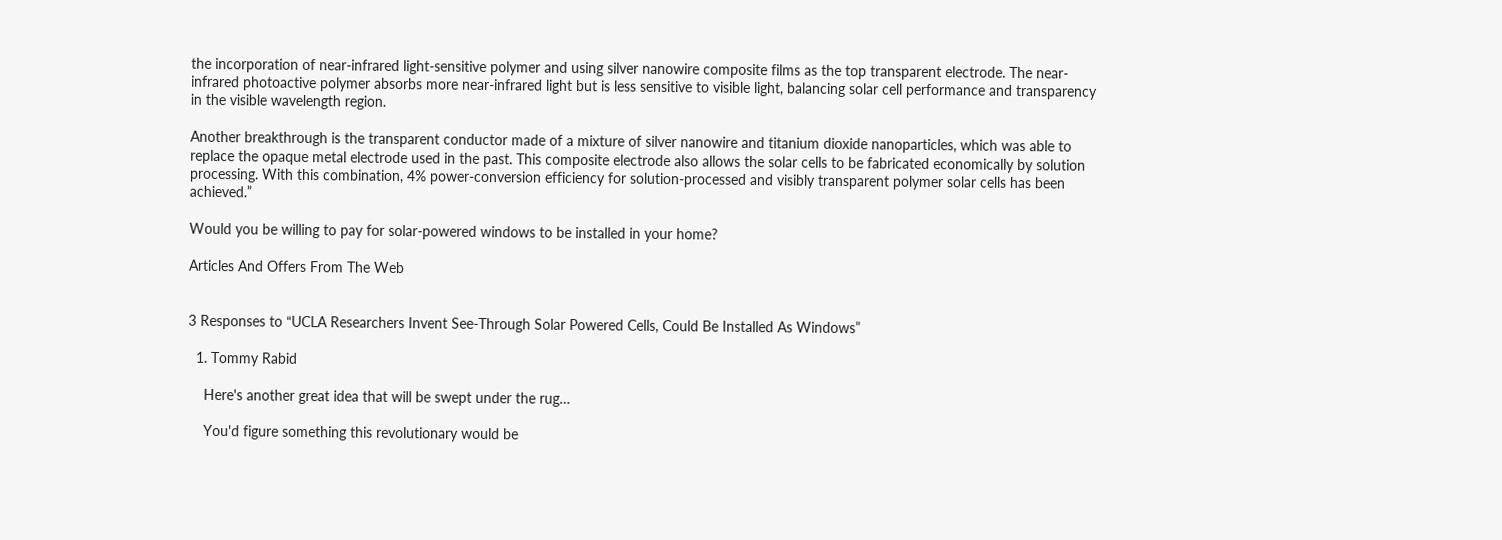the incorporation of near-infrared light-sensitive polymer and using silver nanowire composite films as the top transparent electrode. The near-infrared photoactive polymer absorbs more near-infrared light but is less sensitive to visible light, balancing solar cell performance and transparency in the visible wavelength region.

Another breakthrough is the transparent conductor made of a mixture of silver nanowire and titanium dioxide nanoparticles, which was able to replace the opaque metal electrode used in the past. This composite electrode also allows the solar cells to be fabricated economically by solution processing. With this combination, 4% power-conversion efficiency for solution-processed and visibly transparent polymer solar cells has been achieved.”

Would you be willing to pay for solar-powered windows to be installed in your home?

Articles And Offers From The Web


3 Responses to “UCLA Researchers Invent See-Through Solar Powered Cells, Could Be Installed As Windows”

  1. Tommy Rabid

    Here's another great idea that will be swept under the rug…

    You'd figure something this revolutionary would be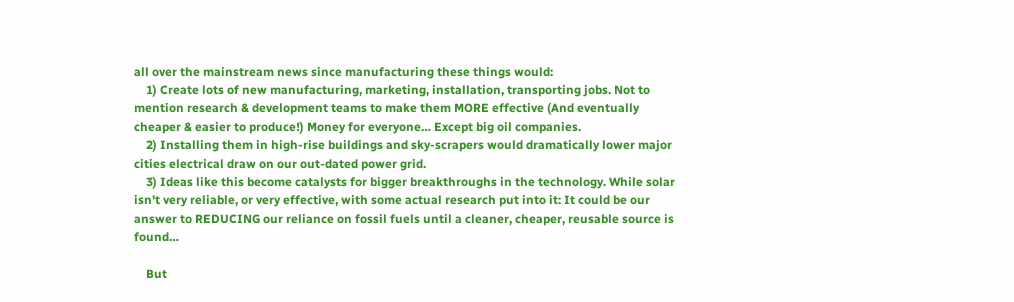all over the mainstream news since manufacturing these things would:
    1) Create lots of new manufacturing, marketing, installation, transporting jobs. Not to mention research & development teams to make them MORE effective (And eventually cheaper & easier to produce!) Money for everyone… Except big oil companies.
    2) Installing them in high-rise buildings and sky-scrapers would dramatically lower major cities electrical draw on our out-dated power grid.
    3) Ideas like this become catalysts for bigger breakthroughs in the technology. While solar isn't very reliable, or very effective, with some actual research put into it: It could be our answer to REDUCING our reliance on fossil fuels until a cleaner, cheaper, reusable source is found…

    But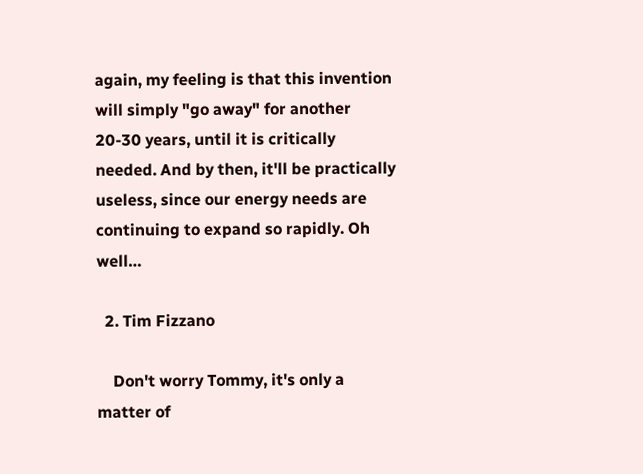again, my feeling is that this invention will simply "go away" for another 20-30 years, until it is critically needed. And by then, it'll be practically useless, since our energy needs are continuing to expand so rapidly. Oh well…

  2. Tim Fizzano

    Don't worry Tommy, it's only a matter of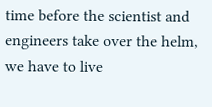time before the scientist and engineers take over the helm, we have to live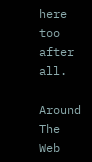here too after all.

Around The Web